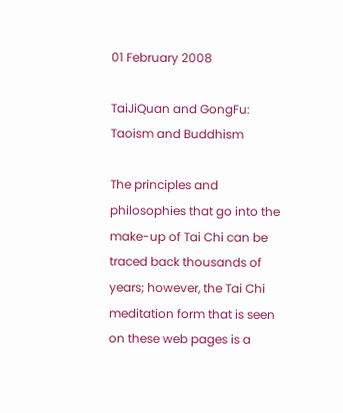01 February 2008

TaiJiQuan and GongFu: Taoism and Buddhism

The principles and philosophies that go into the make-up of Tai Chi can be traced back thousands of years; however, the Tai Chi meditation form that is seen on these web pages is a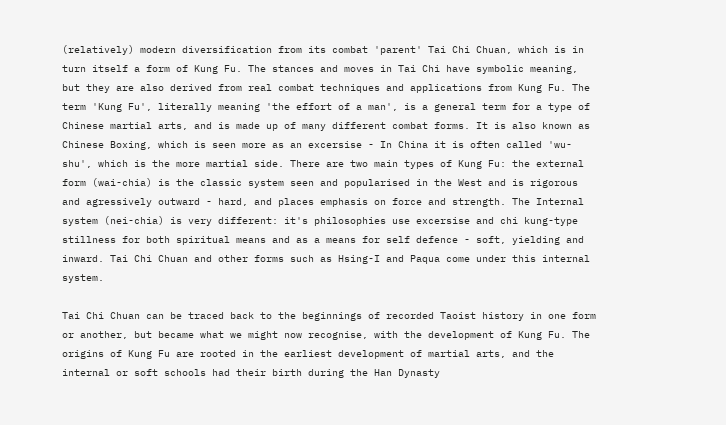(relatively) modern diversification from its combat 'parent' Tai Chi Chuan, which is in turn itself a form of Kung Fu. The stances and moves in Tai Chi have symbolic meaning, but they are also derived from real combat techniques and applications from Kung Fu. The term 'Kung Fu', literally meaning 'the effort of a man', is a general term for a type of Chinese martial arts, and is made up of many different combat forms. It is also known as Chinese Boxing, which is seen more as an excersise - In China it is often called 'wu-shu', which is the more martial side. There are two main types of Kung Fu: the external form (wai-chia) is the classic system seen and popularised in the West and is rigorous and agressively outward - hard, and places emphasis on force and strength. The Internal system (nei-chia) is very different: it's philosophies use excersise and chi kung-type stillness for both spiritual means and as a means for self defence - soft, yielding and inward. Tai Chi Chuan and other forms such as Hsing-I and Paqua come under this internal system.

Tai Chi Chuan can be traced back to the beginnings of recorded Taoist history in one form or another, but became what we might now recognise, with the development of Kung Fu. The origins of Kung Fu are rooted in the earliest development of martial arts, and the internal or soft schools had their birth during the Han Dynasty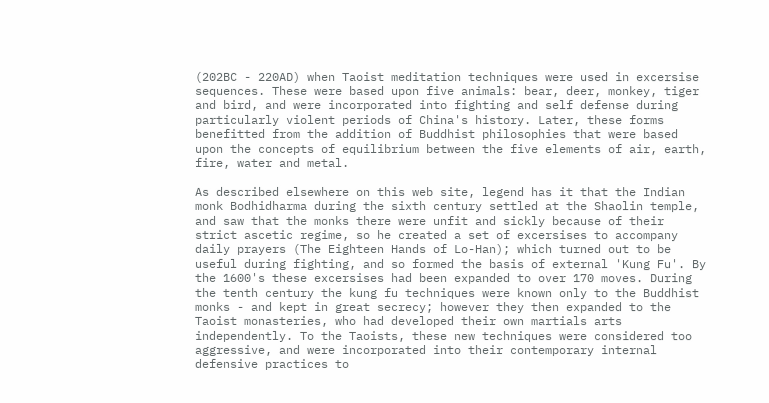(202BC - 220AD) when Taoist meditation techniques were used in excersise sequences. These were based upon five animals: bear, deer, monkey, tiger and bird, and were incorporated into fighting and self defense during particularly violent periods of China's history. Later, these forms benefitted from the addition of Buddhist philosophies that were based upon the concepts of equilibrium between the five elements of air, earth, fire, water and metal.

As described elsewhere on this web site, legend has it that the Indian monk Bodhidharma during the sixth century settled at the Shaolin temple, and saw that the monks there were unfit and sickly because of their strict ascetic regime, so he created a set of excersises to accompany daily prayers (The Eighteen Hands of Lo-Han); which turned out to be useful during fighting, and so formed the basis of external 'Kung Fu'. By the 1600's these excersises had been expanded to over 170 moves. During the tenth century the kung fu techniques were known only to the Buddhist monks - and kept in great secrecy; however they then expanded to the Taoist monasteries, who had developed their own martials arts independently. To the Taoists, these new techniques were considered too aggressive, and were incorporated into their contemporary internal defensive practices to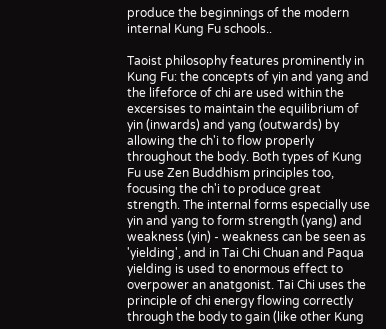produce the beginnings of the modern internal Kung Fu schools..

Taoist philosophy features prominently in Kung Fu: the concepts of yin and yang and the lifeforce of chi are used within the excersises to maintain the equilibrium of yin (inwards) and yang (outwards) by allowing the ch'i to flow properly throughout the body. Both types of Kung Fu use Zen Buddhism principles too, focusing the ch'i to produce great strength. The internal forms especially use yin and yang to form strength (yang) and weakness (yin) - weakness can be seen as 'yielding', and in Tai Chi Chuan and Paqua yielding is used to enormous effect to overpower an anatgonist. Tai Chi uses the principle of chi energy flowing correctly through the body to gain (like other Kung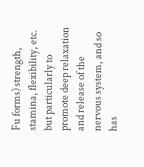Fu forms) strength, stamina, flexibility, etc. but particularly to promote deep relaxation and release of the nervous system, and so has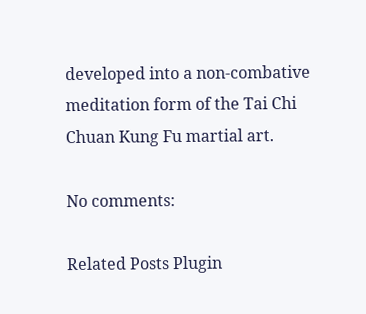developed into a non-combative meditation form of the Tai Chi Chuan Kung Fu martial art.

No comments:

Related Posts Plugin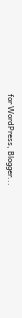for WordPress, Blogger...